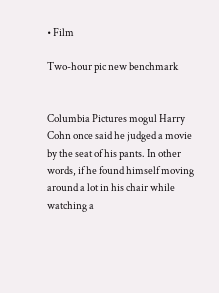• Film

Two-hour pic new benchmark


Columbia Pictures mogul Harry Cohn once said he judged a movie by the seat of his pants. In other words, if he found himself moving around a lot in his chair while watching a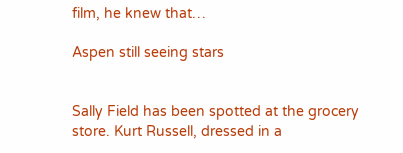film, he knew that…

Aspen still seeing stars


Sally Field has been spotted at the grocery store. Kurt Russell, dressed in a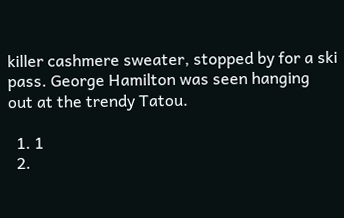killer cashmere sweater, stopped by for a ski pass. George Hamilton was seen hanging out at the trendy Tatou.

  1. 1
  2.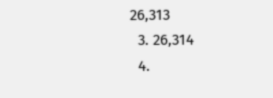26,313
  3. 26,314
  4.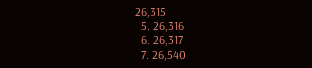26,315
  5. 26,316
  6. 26,317
  7. 26,540